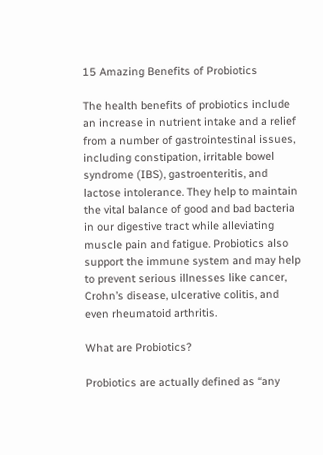15 Amazing Benefits of Probiotics

The health benefits of probiotics include an increase in nutrient intake and a relief from a number of gastrointestinal issues, including constipation, irritable bowel syndrome (IBS), gastroenteritis, and lactose intolerance. They help to maintain the vital balance of good and bad bacteria in our digestive tract while alleviating muscle pain and fatigue. Probiotics also support the immune system and may help to prevent serious illnesses like cancer, Crohn’s disease, ulcerative colitis, and even rheumatoid arthritis.

What are Probiotics?

Probiotics are actually defined as “any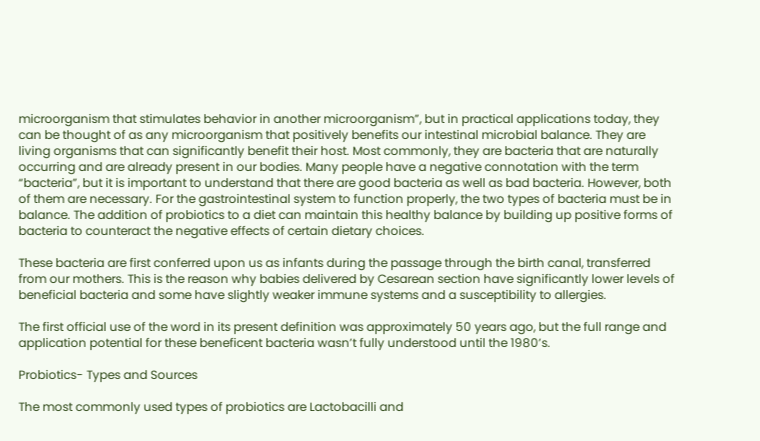microorganism that stimulates behavior in another microorganism”, but in practical applications today, they can be thought of as any microorganism that positively benefits our intestinal microbial balance. They are living organisms that can significantly benefit their host. Most commonly, they are bacteria that are naturally occurring and are already present in our bodies. Many people have a negative connotation with the term “bacteria”, but it is important to understand that there are good bacteria as well as bad bacteria. However, both of them are necessary. For the gastrointestinal system to function properly, the two types of bacteria must be in balance. The addition of probiotics to a diet can maintain this healthy balance by building up positive forms of bacteria to counteract the negative effects of certain dietary choices.

These bacteria are first conferred upon us as infants during the passage through the birth canal, transferred from our mothers. This is the reason why babies delivered by Cesarean section have significantly lower levels of beneficial bacteria and some have slightly weaker immune systems and a susceptibility to allergies.

The first official use of the word in its present definition was approximately 50 years ago, but the full range and application potential for these beneficent bacteria wasn’t fully understood until the 1980’s.

Probiotics- Types and Sources

The most commonly used types of probiotics are Lactobacilli and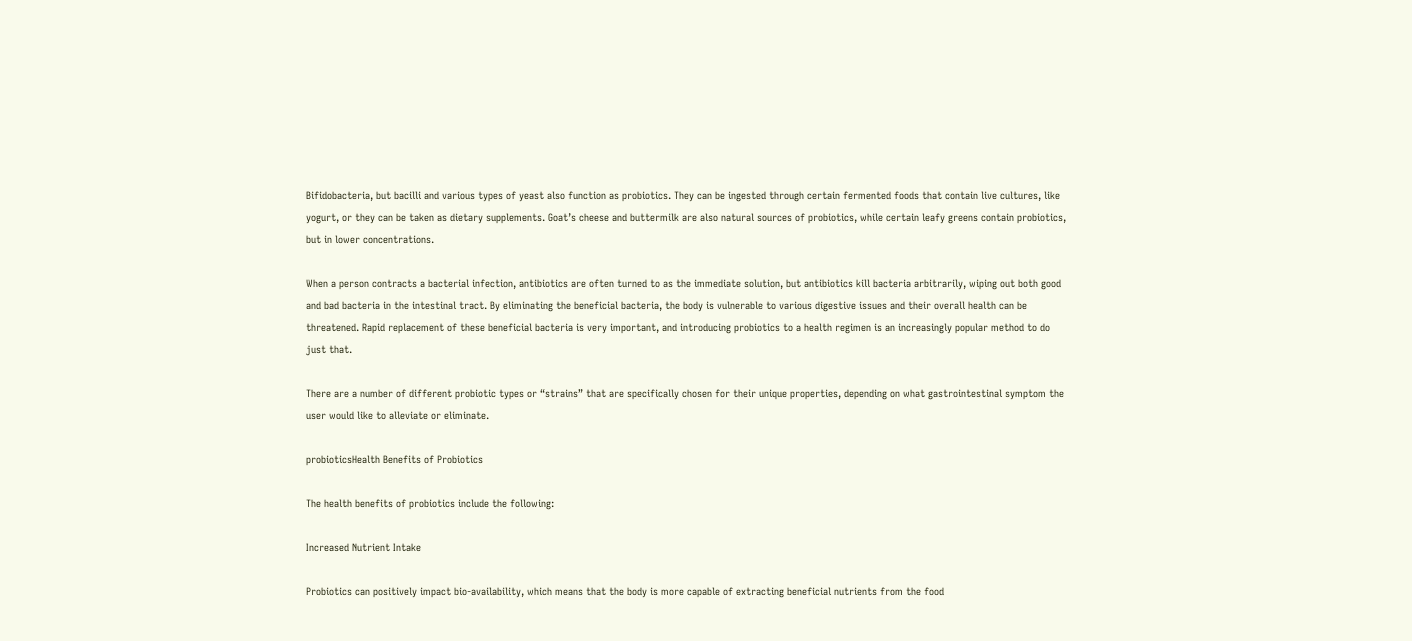Bifidobacteria, but bacilli and various types of yeast also function as probiotics. They can be ingested through certain fermented foods that contain live cultures, like yogurt, or they can be taken as dietary supplements. Goat’s cheese and buttermilk are also natural sources of probiotics, while certain leafy greens contain probiotics, but in lower concentrations.

When a person contracts a bacterial infection, antibiotics are often turned to as the immediate solution, but antibiotics kill bacteria arbitrarily, wiping out both good and bad bacteria in the intestinal tract. By eliminating the beneficial bacteria, the body is vulnerable to various digestive issues and their overall health can be threatened. Rapid replacement of these beneficial bacteria is very important, and introducing probiotics to a health regimen is an increasingly popular method to do just that.

There are a number of different probiotic types or “strains” that are specifically chosen for their unique properties, depending on what gastrointestinal symptom the user would like to alleviate or eliminate.

probioticsHealth Benefits of Probiotics

The health benefits of probiotics include the following:

Increased Nutrient Intake

Probiotics can positively impact bio-availability, which means that the body is more capable of extracting beneficial nutrients from the food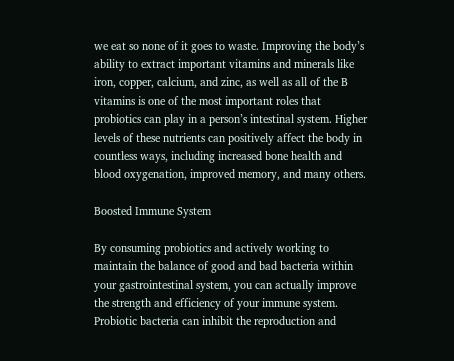we eat so none of it goes to waste. Improving the body’s ability to extract important vitamins and minerals like iron, copper, calcium, and zinc, as well as all of the B vitamins is one of the most important roles that probiotics can play in a person’s intestinal system. Higher levels of these nutrients can positively affect the body in countless ways, including increased bone health and blood oxygenation, improved memory, and many others.

Boosted Immune System

By consuming probiotics and actively working to maintain the balance of good and bad bacteria within your gastrointestinal system, you can actually improve the strength and efficiency of your immune system. Probiotic bacteria can inhibit the reproduction and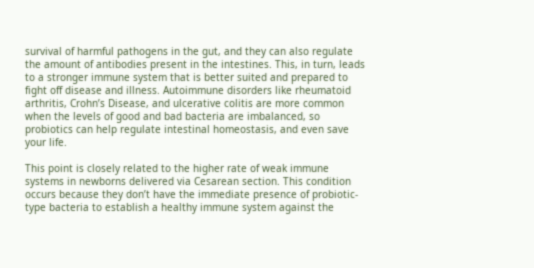survival of harmful pathogens in the gut, and they can also regulate the amount of antibodies present in the intestines. This, in turn, leads to a stronger immune system that is better suited and prepared to fight off disease and illness. Autoimmune disorders like rheumatoid arthritis, Crohn’s Disease, and ulcerative colitis are more common when the levels of good and bad bacteria are imbalanced, so probiotics can help regulate intestinal homeostasis, and even save your life.

This point is closely related to the higher rate of weak immune systems in newborns delivered via Cesarean section. This condition occurs because they don’t have the immediate presence of probiotic-type bacteria to establish a healthy immune system against the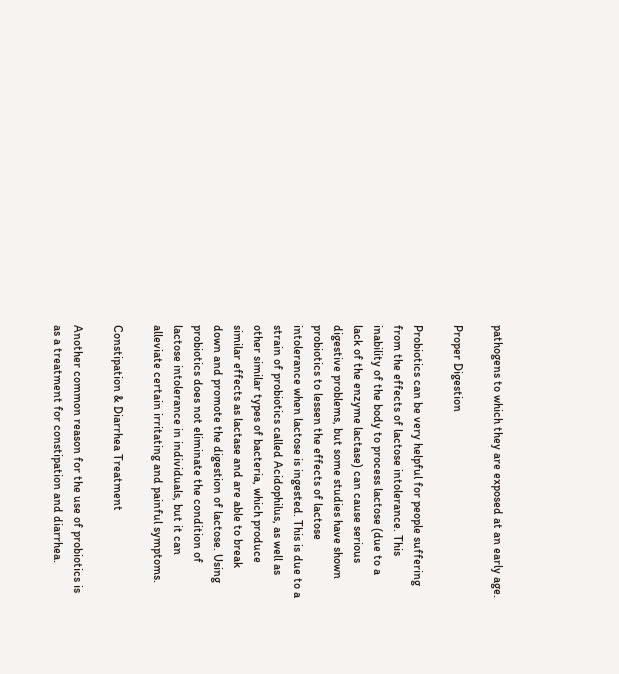pathogens to which they are exposed at an early age.

Proper Digestion

Probiotics can be very helpful for people suffering from the effects of lactose intolerance. This inability of the body to process lactose (due to a lack of the enzyme lactase) can cause serious digestive problems, but some studies have shown probiotics to lessen the effects of lactose intolerance when lactose is ingested. This is due to a strain of probiotics called Acidophilus, as well as other similar types of bacteria, which produce similar effects as lactase and are able to break down and promote the digestion of lactose. Using probiotics does not eliminate the condition of lactose intolerance in individuals, but it can alleviate certain irritating and painful symptoms.

Constipation & Diarrhea Treatment

Another common reason for the use of probiotics is as a treatment for constipation and diarrhea.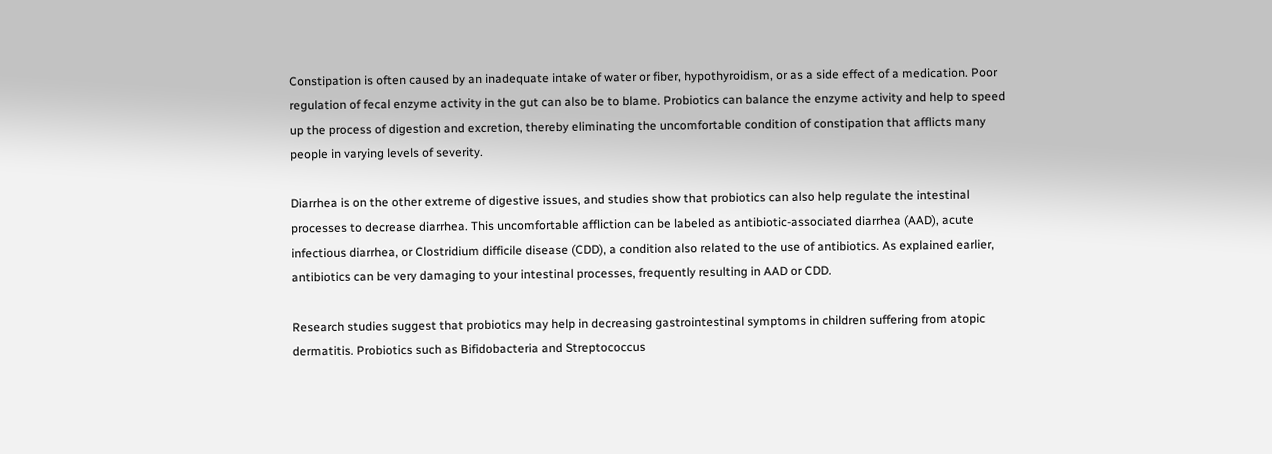Constipation is often caused by an inadequate intake of water or fiber, hypothyroidism, or as a side effect of a medication. Poor regulation of fecal enzyme activity in the gut can also be to blame. Probiotics can balance the enzyme activity and help to speed up the process of digestion and excretion, thereby eliminating the uncomfortable condition of constipation that afflicts many people in varying levels of severity.

Diarrhea is on the other extreme of digestive issues, and studies show that probiotics can also help regulate the intestinal processes to decrease diarrhea. This uncomfortable affliction can be labeled as antibiotic-associated diarrhea (AAD), acute infectious diarrhea, or Clostridium difficile disease (CDD), a condition also related to the use of antibiotics. As explained earlier, antibiotics can be very damaging to your intestinal processes, frequently resulting in AAD or CDD.

Research studies suggest that probiotics may help in decreasing gastrointestinal symptoms in children suffering from atopic dermatitis. Probiotics such as Bifidobacteria and Streptococcus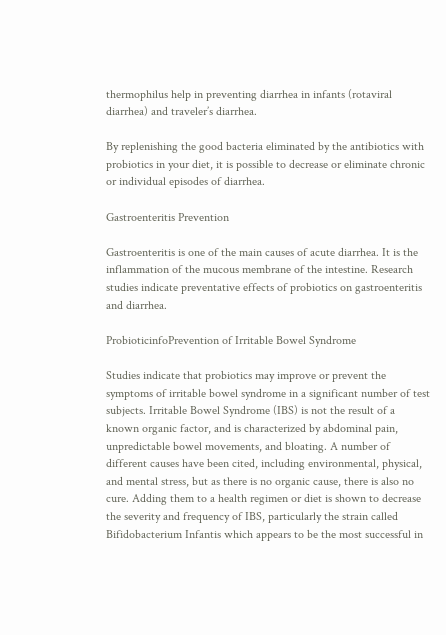thermophilus help in preventing diarrhea in infants (rotaviral diarrhea) and traveler’s diarrhea.

By replenishing the good bacteria eliminated by the antibiotics with probiotics in your diet, it is possible to decrease or eliminate chronic or individual episodes of diarrhea.

Gastroenteritis Prevention

Gastroenteritis is one of the main causes of acute diarrhea. It is the inflammation of the mucous membrane of the intestine. Research studies indicate preventative effects of probiotics on gastroenteritis and diarrhea.

ProbioticinfoPrevention of Irritable Bowel Syndrome

Studies indicate that probiotics may improve or prevent the symptoms of irritable bowel syndrome in a significant number of test subjects. Irritable Bowel Syndrome (IBS) is not the result of a known organic factor, and is characterized by abdominal pain, unpredictable bowel movements, and bloating. A number of different causes have been cited, including environmental, physical, and mental stress, but as there is no organic cause, there is also no cure. Adding them to a health regimen or diet is shown to decrease the severity and frequency of IBS, particularly the strain called Bifidobacterium Infantis which appears to be the most successful in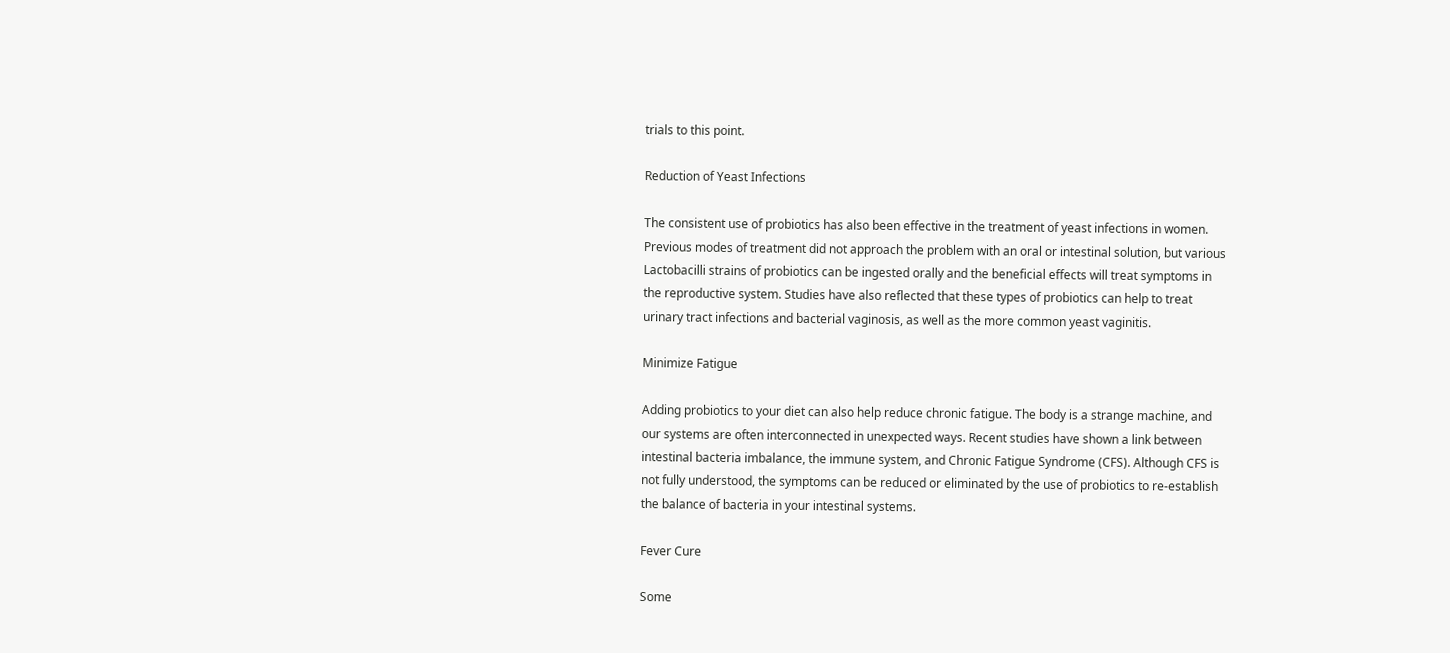trials to this point.

Reduction of Yeast Infections

The consistent use of probiotics has also been effective in the treatment of yeast infections in women. Previous modes of treatment did not approach the problem with an oral or intestinal solution, but various Lactobacilli strains of probiotics can be ingested orally and the beneficial effects will treat symptoms in the reproductive system. Studies have also reflected that these types of probiotics can help to treat urinary tract infections and bacterial vaginosis, as well as the more common yeast vaginitis.

Minimize Fatigue

Adding probiotics to your diet can also help reduce chronic fatigue. The body is a strange machine, and our systems are often interconnected in unexpected ways. Recent studies have shown a link between intestinal bacteria imbalance, the immune system, and Chronic Fatigue Syndrome (CFS). Although CFS is not fully understood, the symptoms can be reduced or eliminated by the use of probiotics to re-establish the balance of bacteria in your intestinal systems.

Fever Cure

Some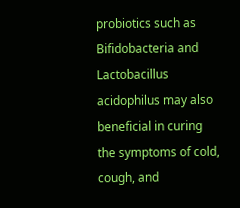probiotics such as Bifidobacteria and Lactobacillus acidophilus may also beneficial in curing the symptoms of cold, cough, and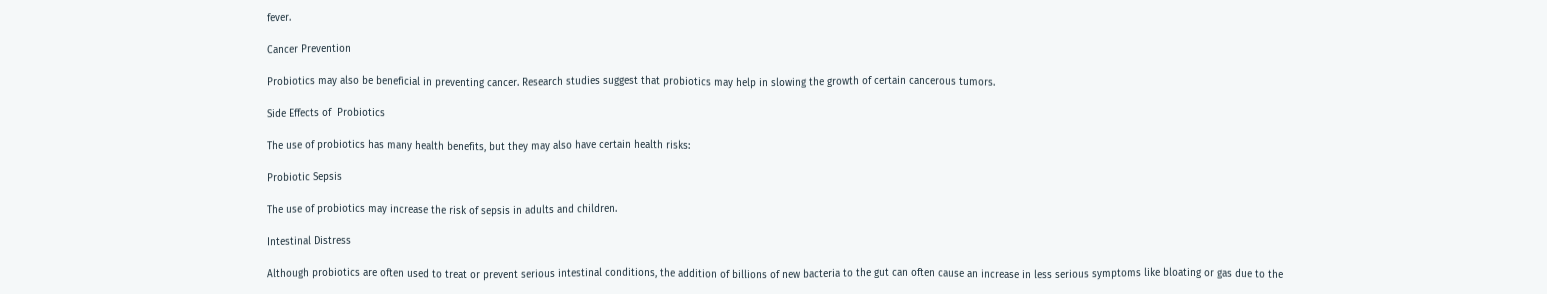fever.

Cancer Prevention

Probiotics may also be beneficial in preventing cancer. Research studies suggest that probiotics may help in slowing the growth of certain cancerous tumors.

Side Effects of  Probiotics

The use of probiotics has many health benefits, but they may also have certain health risks:

Probiotic Sepsis

The use of probiotics may increase the risk of sepsis in adults and children.

Intestinal Distress

Although probiotics are often used to treat or prevent serious intestinal conditions, the addition of billions of new bacteria to the gut can often cause an increase in less serious symptoms like bloating or gas due to the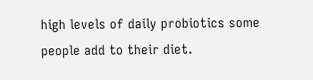high levels of daily probiotics some people add to their diet.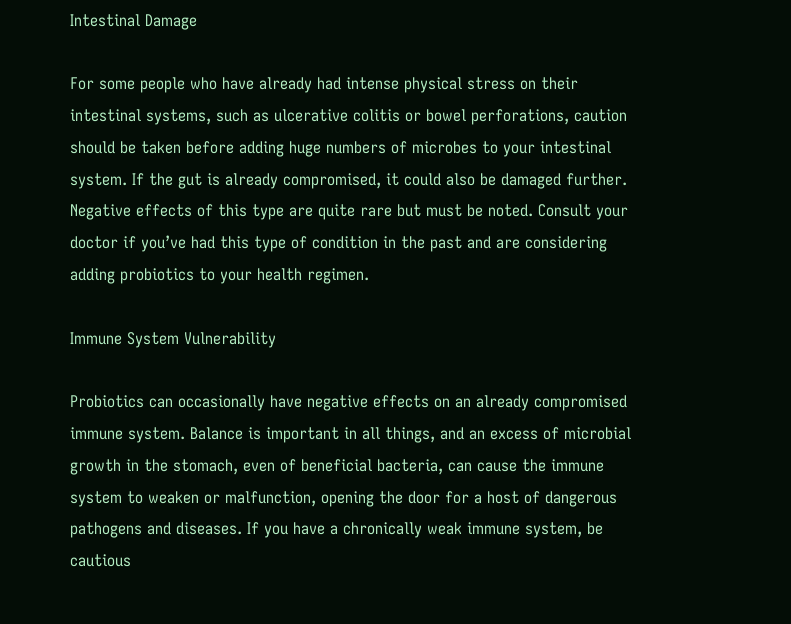Intestinal Damage

For some people who have already had intense physical stress on their intestinal systems, such as ulcerative colitis or bowel perforations, caution should be taken before adding huge numbers of microbes to your intestinal system. If the gut is already compromised, it could also be damaged further. Negative effects of this type are quite rare but must be noted. Consult your doctor if you’ve had this type of condition in the past and are considering adding probiotics to your health regimen.

Immune System Vulnerability

Probiotics can occasionally have negative effects on an already compromised immune system. Balance is important in all things, and an excess of microbial growth in the stomach, even of beneficial bacteria, can cause the immune system to weaken or malfunction, opening the door for a host of dangerous pathogens and diseases. If you have a chronically weak immune system, be cautious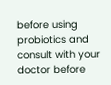before using probiotics and consult with your doctor before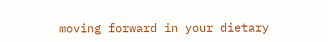moving forward in your dietary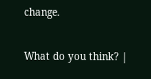change.

What do you think? |